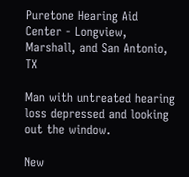Puretone Hearing Aid Center - Longview, Marshall, and San Antonio, TX

Man with untreated hearing loss depressed and looking out the window.

New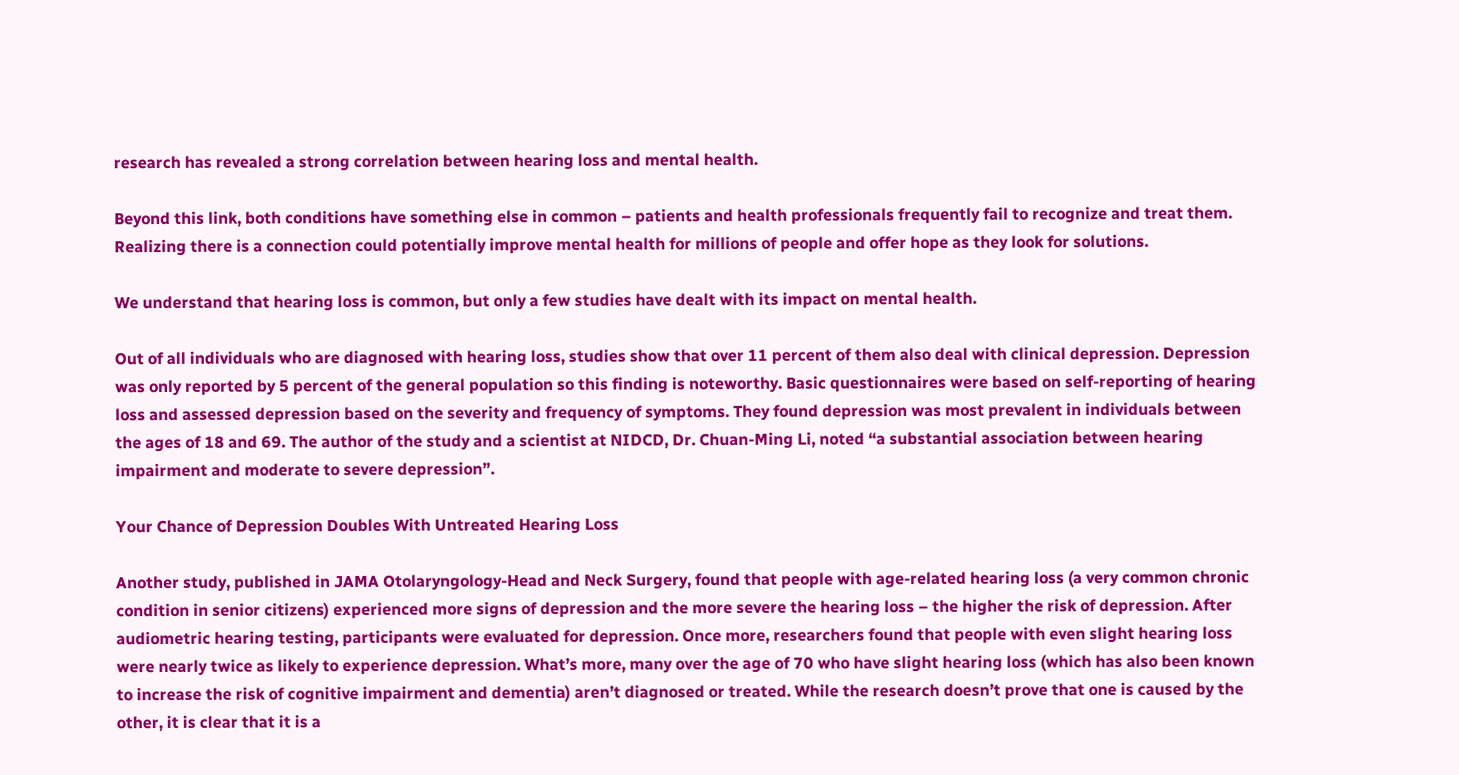research has revealed a strong correlation between hearing loss and mental health.

Beyond this link, both conditions have something else in common – patients and health professionals frequently fail to recognize and treat them. Realizing there is a connection could potentially improve mental health for millions of people and offer hope as they look for solutions.

We understand that hearing loss is common, but only a few studies have dealt with its impact on mental health.

Out of all individuals who are diagnosed with hearing loss, studies show that over 11 percent of them also deal with clinical depression. Depression was only reported by 5 percent of the general population so this finding is noteworthy. Basic questionnaires were based on self-reporting of hearing loss and assessed depression based on the severity and frequency of symptoms. They found depression was most prevalent in individuals between the ages of 18 and 69. The author of the study and a scientist at NIDCD, Dr. Chuan-Ming Li, noted “a substantial association between hearing impairment and moderate to severe depression”.

Your Chance of Depression Doubles With Untreated Hearing Loss

Another study, published in JAMA Otolaryngology-Head and Neck Surgery, found that people with age-related hearing loss (a very common chronic condition in senior citizens) experienced more signs of depression and the more severe the hearing loss – the higher the risk of depression. After audiometric hearing testing, participants were evaluated for depression. Once more, researchers found that people with even slight hearing loss were nearly twice as likely to experience depression. What’s more, many over the age of 70 who have slight hearing loss (which has also been known to increase the risk of cognitive impairment and dementia) aren’t diagnosed or treated. While the research doesn’t prove that one is caused by the other, it is clear that it is a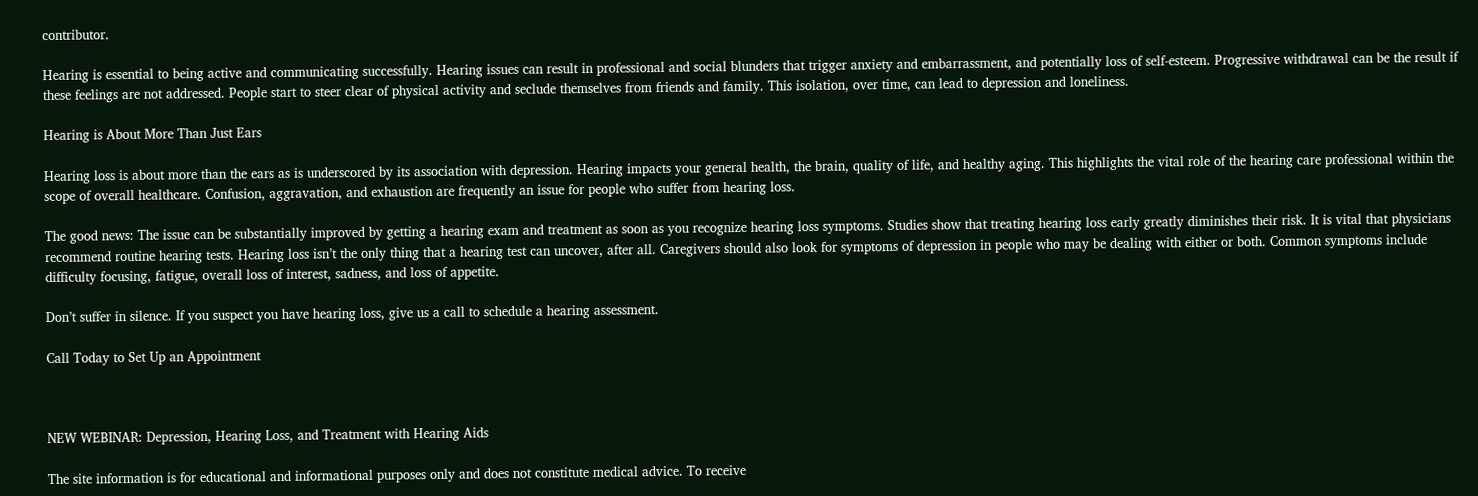contributor.

Hearing is essential to being active and communicating successfully. Hearing issues can result in professional and social blunders that trigger anxiety and embarrassment, and potentially loss of self-esteem. Progressive withdrawal can be the result if these feelings are not addressed. People start to steer clear of physical activity and seclude themselves from friends and family. This isolation, over time, can lead to depression and loneliness.

Hearing is About More Than Just Ears

Hearing loss is about more than the ears as is underscored by its association with depression. Hearing impacts your general health, the brain, quality of life, and healthy aging. This highlights the vital role of the hearing care professional within the scope of overall healthcare. Confusion, aggravation, and exhaustion are frequently an issue for people who suffer from hearing loss.

The good news: The issue can be substantially improved by getting a hearing exam and treatment as soon as you recognize hearing loss symptoms. Studies show that treating hearing loss early greatly diminishes their risk. It is vital that physicians recommend routine hearing tests. Hearing loss isn’t the only thing that a hearing test can uncover, after all. Caregivers should also look for symptoms of depression in people who may be dealing with either or both. Common symptoms include difficulty focusing, fatigue, overall loss of interest, sadness, and loss of appetite.

Don’t suffer in silence. If you suspect you have hearing loss, give us a call to schedule a hearing assessment.

Call Today to Set Up an Appointment



NEW WEBINAR: Depression, Hearing Loss, and Treatment with Hearing Aids

The site information is for educational and informational purposes only and does not constitute medical advice. To receive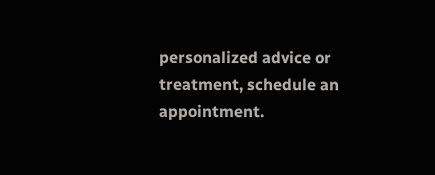personalized advice or treatment, schedule an appointment.